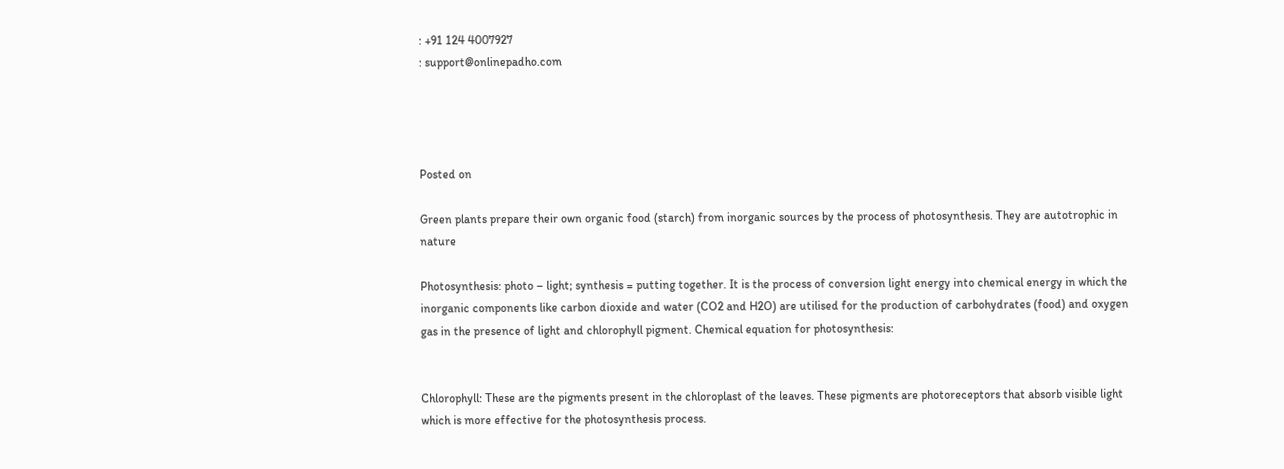: +91 124 4007927
: support@onlinepadho.com




Posted on

Green plants prepare their own organic food (starch) from inorganic sources by the process of photosynthesis. They are autotrophic in nature

Photosynthesis: photo – light; synthesis = putting together. It is the process of conversion light energy into chemical energy in which the inorganic components like carbon dioxide and water (CO2 and H2O) are utilised for the production of carbohydrates (food) and oxygen gas in the presence of light and chlorophyll pigment. Chemical equation for photosynthesis:


Chlorophyll: These are the pigments present in the chloroplast of the leaves. These pigments are photoreceptors that absorb visible light which is more effective for the photosynthesis process.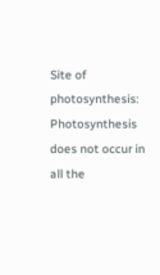Site of photosynthesis: Photosynthesis does not occur in all the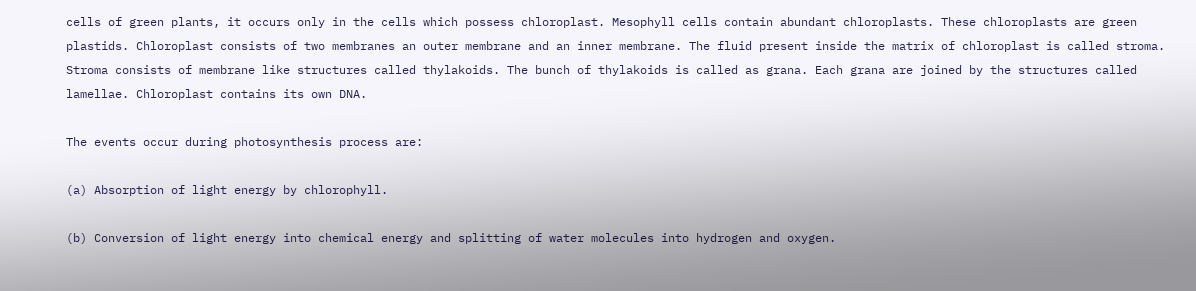cells of green plants, it occurs only in the cells which possess chloroplast. Mesophyll cells contain abundant chloroplasts. These chloroplasts are green plastids. Chloroplast consists of two membranes an outer membrane and an inner membrane. The fluid present inside the matrix of chloroplast is called stroma. Stroma consists of membrane like structures called thylakoids. The bunch of thylakoids is called as grana. Each grana are joined by the structures called lamellae. Chloroplast contains its own DNA.

The events occur during photosynthesis process are:

(a) Absorption of light energy by chlorophyll.

(b) Conversion of light energy into chemical energy and splitting of water molecules into hydrogen and oxygen.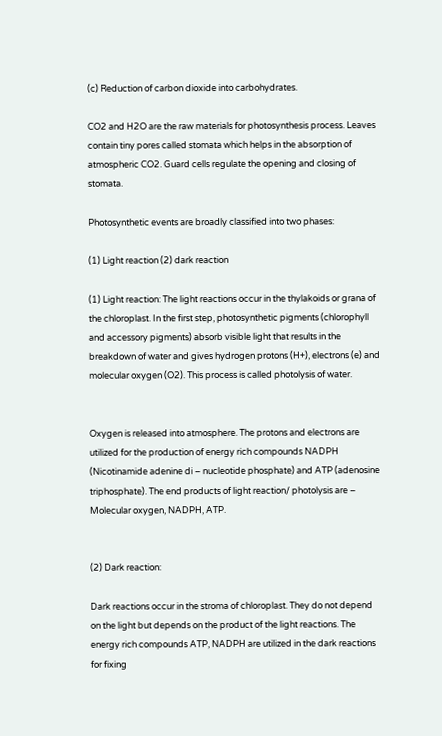(c) Reduction of carbon dioxide into carbohydrates.

CO2 and H2O are the raw materials for photosynthesis process. Leaves contain tiny pores called stomata which helps in the absorption of atmospheric CO2. Guard cells regulate the opening and closing of stomata.

Photosynthetic events are broadly classified into two phases:

(1) Light reaction (2) dark reaction

(1) Light reaction: The light reactions occur in the thylakoids or grana of the chloroplast. In the first step, photosynthetic pigments (chlorophyll and accessory pigments) absorb visible light that results in the breakdown of water and gives hydrogen protons (H+), electrons (e) and molecular oxygen (O2). This process is called photolysis of water.


Oxygen is released into atmosphere. The protons and electrons are utilized for the production of energy rich compounds NADPH (Nicotinamide adenine di – nucleotide phosphate) and ATP (adenosine triphosphate). The end products of light reaction/ photolysis are – Molecular oxygen, NADPH, ATP.


(2) Dark reaction:

Dark reactions occur in the stroma of chloroplast. They do not depend on the light but depends on the product of the light reactions. The energy rich compounds ATP, NADPH are utilized in the dark reactions for fixing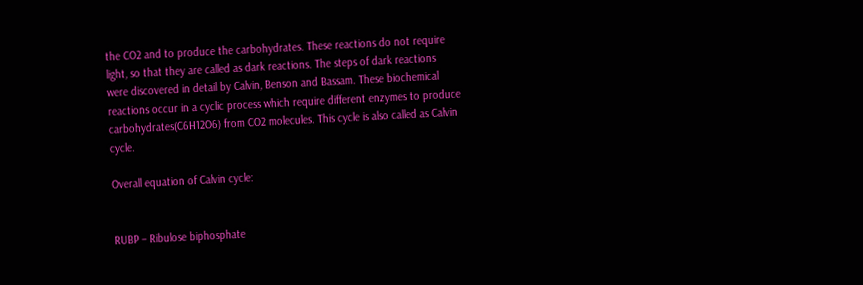the CO2 and to produce the carbohydrates. These reactions do not require light, so that they are called as dark reactions. The steps of dark reactions were discovered in detail by Calvin, Benson and Bassam. These biochemical reactions occur in a cyclic process which require different enzymes to produce carbohydrates(C6H12O6) from CO2 molecules. This cycle is also called as Calvin cycle.

Overall equation of Calvin cycle:


RUBP – Ribulose biphosphate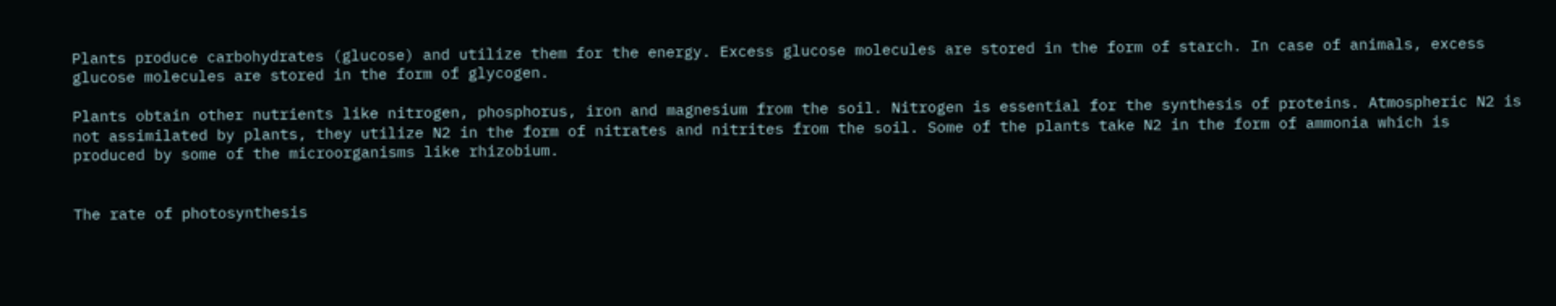Plants produce carbohydrates (glucose) and utilize them for the energy. Excess glucose molecules are stored in the form of starch. In case of animals, excess glucose molecules are stored in the form of glycogen.

Plants obtain other nutrients like nitrogen, phosphorus, iron and magnesium from the soil. Nitrogen is essential for the synthesis of proteins. Atmospheric N2 is not assimilated by plants, they utilize N2 in the form of nitrates and nitrites from the soil. Some of the plants take N2 in the form of ammonia which is produced by some of the microorganisms like rhizobium.


The rate of photosynthesis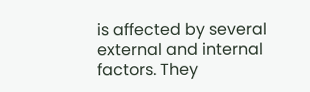is affected by several external and internal factors. They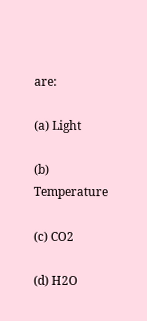are:

(a) Light

(b) Temperature

(c) CO2

(d) H2O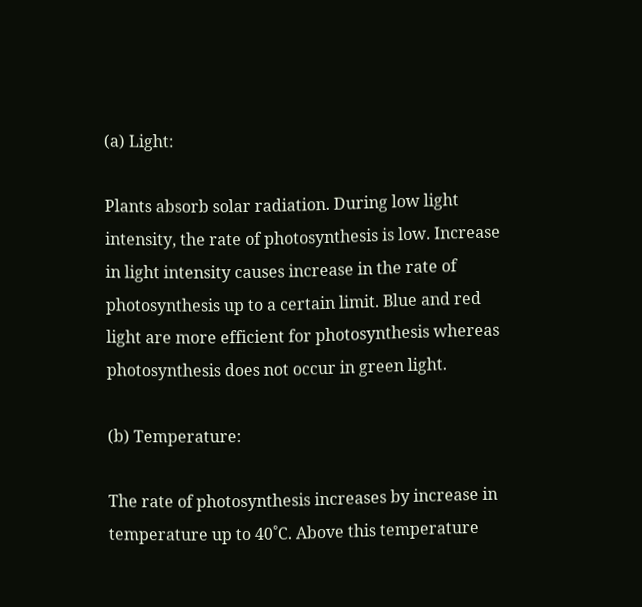(a) Light:

Plants absorb solar radiation. During low light intensity, the rate of photosynthesis is low. Increase in light intensity causes increase in the rate of photosynthesis up to a certain limit. Blue and red light are more efficient for photosynthesis whereas photosynthesis does not occur in green light.

(b) Temperature:

The rate of photosynthesis increases by increase in temperature up to 40˚C. Above this temperature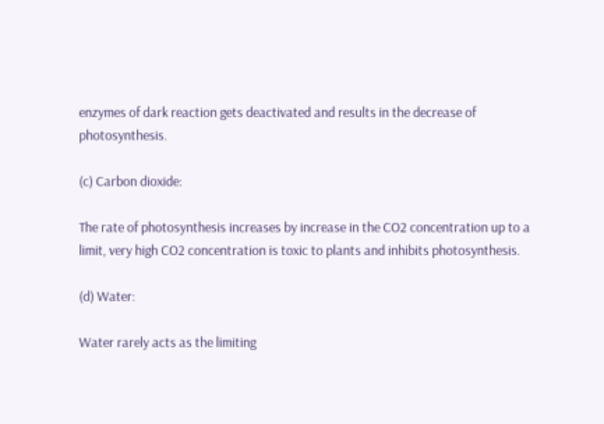enzymes of dark reaction gets deactivated and results in the decrease of photosynthesis.

(c) Carbon dioxide:

The rate of photosynthesis increases by increase in the CO2 concentration up to a limit, very high CO2 concentration is toxic to plants and inhibits photosynthesis.

(d) Water:

Water rarely acts as the limiting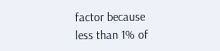factor because less than 1% of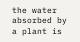the water absorbed by a plant is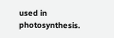used in photosynthesis.